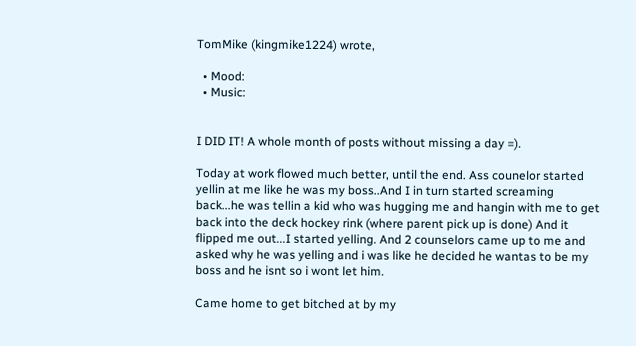TomMike (kingmike1224) wrote,

  • Mood:
  • Music:


I DID IT! A whole month of posts without missing a day =).

Today at work flowed much better, until the end. Ass counelor started yellin at me like he was my boss..And I in turn started screaming back...he was tellin a kid who was hugging me and hangin with me to get back into the deck hockey rink (where parent pick up is done) And it flipped me out...I started yelling. And 2 counselors came up to me and asked why he was yelling and i was like he decided he wantas to be my boss and he isnt so i wont let him.

Came home to get bitched at by my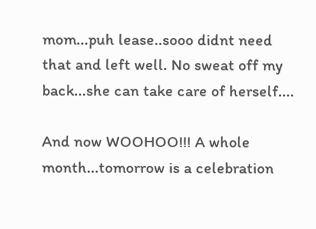mom...puh lease..sooo didnt need that and left well. No sweat off my back...she can take care of herself....

And now WOOHOO!!! A whole month...tomorrow is a celebration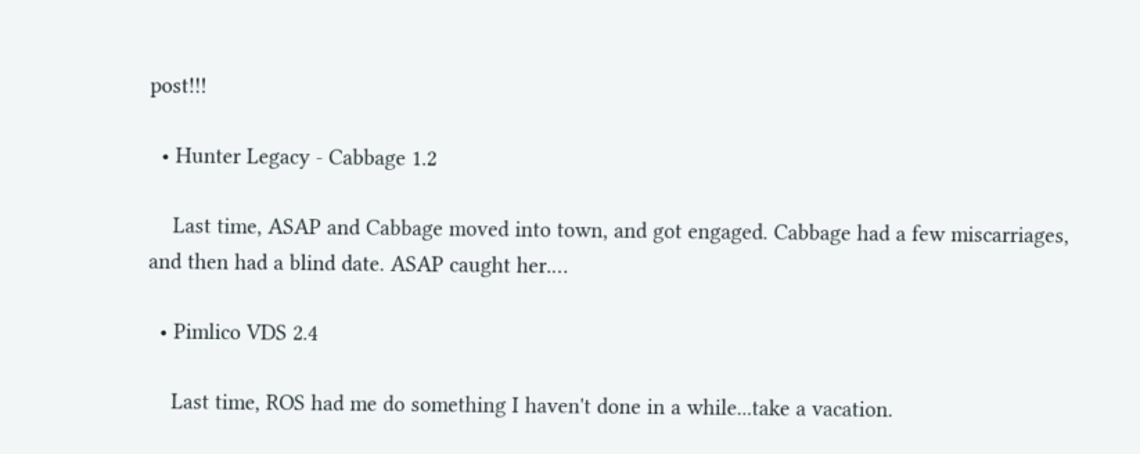post!!!

  • Hunter Legacy - Cabbage 1.2

    Last time, ASAP and Cabbage moved into town, and got engaged. Cabbage had a few miscarriages, and then had a blind date. ASAP caught her.…

  • Pimlico VDS 2.4

    Last time, ROS had me do something I haven't done in a while...take a vacation.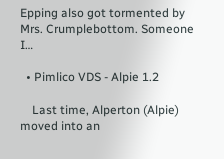Epping also got tormented by Mrs. Crumplebottom. Someone I…

  • Pimlico VDS - Alpie 1.2

    Last time, Alperton (Alpie) moved into an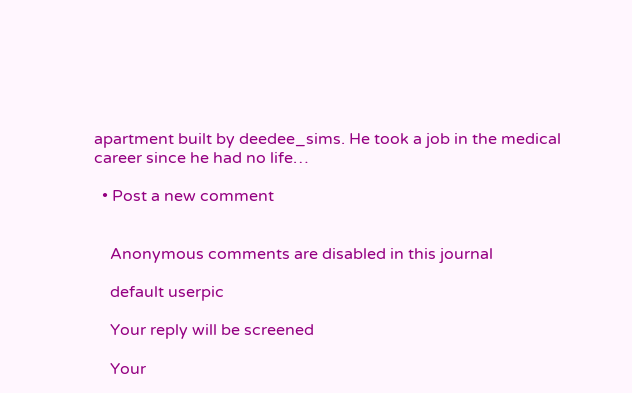apartment built by deedee_sims. He took a job in the medical career since he had no life…

  • Post a new comment


    Anonymous comments are disabled in this journal

    default userpic

    Your reply will be screened

    Your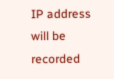IP address will be recorded